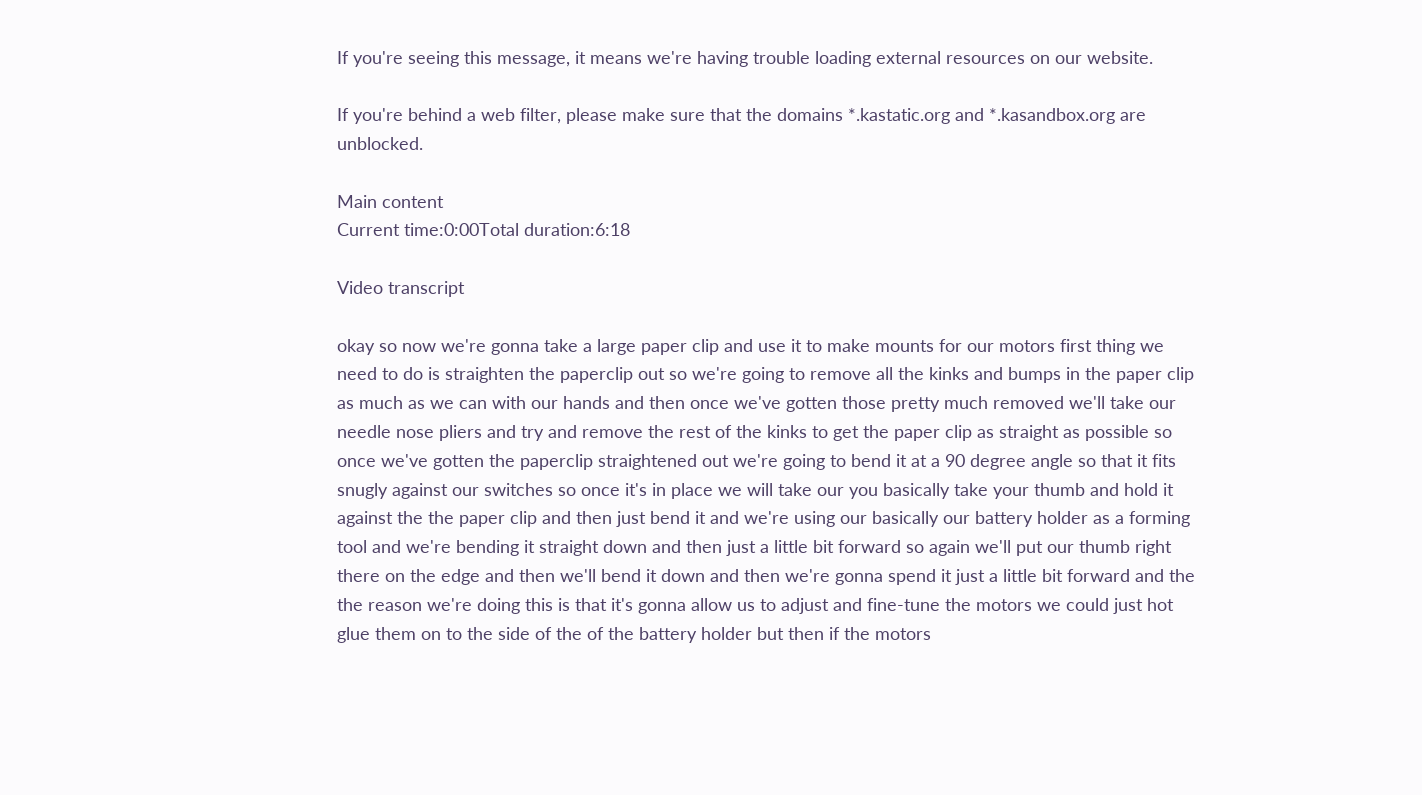If you're seeing this message, it means we're having trouble loading external resources on our website.

If you're behind a web filter, please make sure that the domains *.kastatic.org and *.kasandbox.org are unblocked.

Main content
Current time:0:00Total duration:6:18

Video transcript

okay so now we're gonna take a large paper clip and use it to make mounts for our motors first thing we need to do is straighten the paperclip out so we're going to remove all the kinks and bumps in the paper clip as much as we can with our hands and then once we've gotten those pretty much removed we'll take our needle nose pliers and try and remove the rest of the kinks to get the paper clip as straight as possible so once we've gotten the paperclip straightened out we're going to bend it at a 90 degree angle so that it fits snugly against our switches so once it's in place we will take our you basically take your thumb and hold it against the the paper clip and then just bend it and we're using our basically our battery holder as a forming tool and we're bending it straight down and then just a little bit forward so again we'll put our thumb right there on the edge and then we'll bend it down and then we're gonna spend it just a little bit forward and the the reason we're doing this is that it's gonna allow us to adjust and fine-tune the motors we could just hot glue them on to the side of the of the battery holder but then if the motors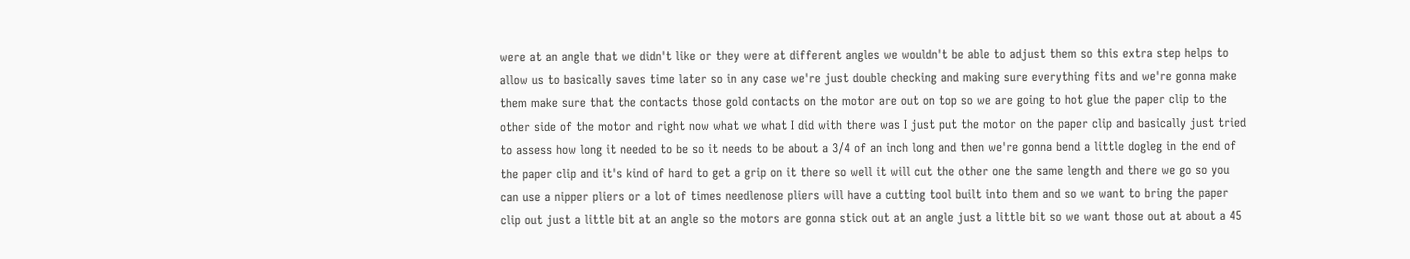were at an angle that we didn't like or they were at different angles we wouldn't be able to adjust them so this extra step helps to allow us to basically saves time later so in any case we're just double checking and making sure everything fits and we're gonna make them make sure that the contacts those gold contacts on the motor are out on top so we are going to hot glue the paper clip to the other side of the motor and right now what we what I did with there was I just put the motor on the paper clip and basically just tried to assess how long it needed to be so it needs to be about a 3/4 of an inch long and then we're gonna bend a little dogleg in the end of the paper clip and it's kind of hard to get a grip on it there so well it will cut the other one the same length and there we go so you can use a nipper pliers or a lot of times needlenose pliers will have a cutting tool built into them and so we want to bring the paper clip out just a little bit at an angle so the motors are gonna stick out at an angle just a little bit so we want those out at about a 45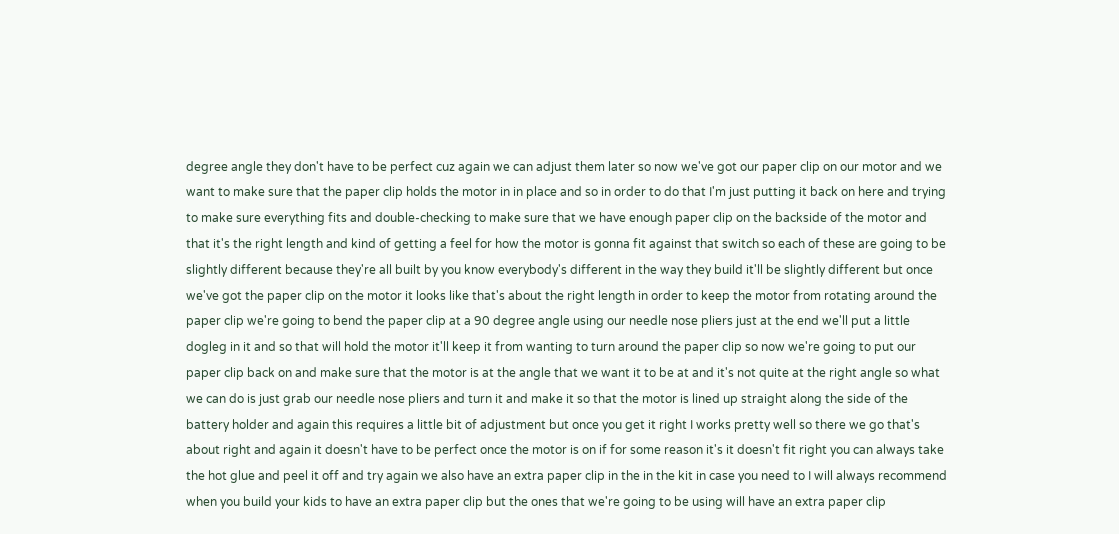degree angle they don't have to be perfect cuz again we can adjust them later so now we've got our paper clip on our motor and we want to make sure that the paper clip holds the motor in in place and so in order to do that I'm just putting it back on here and trying to make sure everything fits and double-checking to make sure that we have enough paper clip on the backside of the motor and that it's the right length and kind of getting a feel for how the motor is gonna fit against that switch so each of these are going to be slightly different because they're all built by you know everybody's different in the way they build it'll be slightly different but once we've got the paper clip on the motor it looks like that's about the right length in order to keep the motor from rotating around the paper clip we're going to bend the paper clip at a 90 degree angle using our needle nose pliers just at the end we'll put a little dogleg in it and so that will hold the motor it'll keep it from wanting to turn around the paper clip so now we're going to put our paper clip back on and make sure that the motor is at the angle that we want it to be at and it's not quite at the right angle so what we can do is just grab our needle nose pliers and turn it and make it so that the motor is lined up straight along the side of the battery holder and again this requires a little bit of adjustment but once you get it right I works pretty well so there we go that's about right and again it doesn't have to be perfect once the motor is on if for some reason it's it doesn't fit right you can always take the hot glue and peel it off and try again we also have an extra paper clip in the in the kit in case you need to I will always recommend when you build your kids to have an extra paper clip but the ones that we're going to be using will have an extra paper clip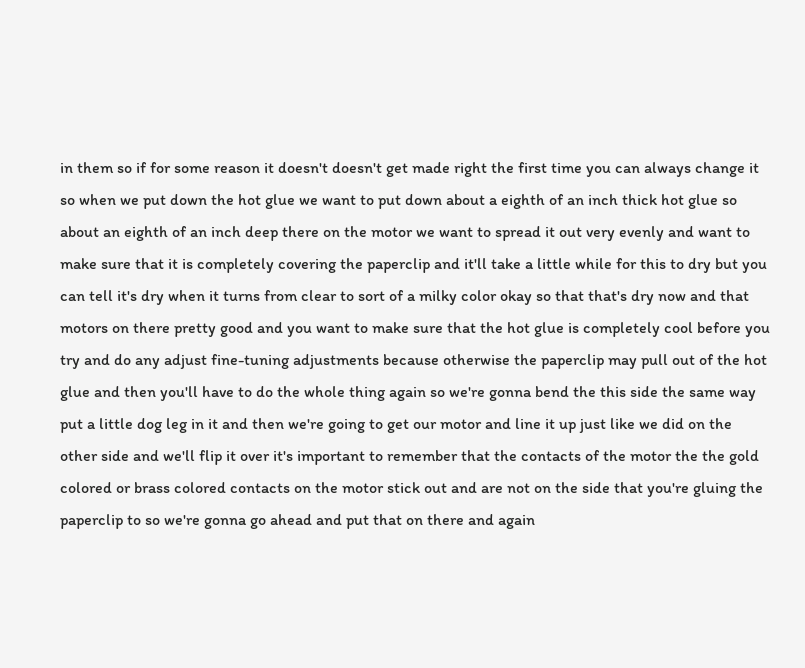in them so if for some reason it doesn't doesn't get made right the first time you can always change it so when we put down the hot glue we want to put down about a eighth of an inch thick hot glue so about an eighth of an inch deep there on the motor we want to spread it out very evenly and want to make sure that it is completely covering the paperclip and it'll take a little while for this to dry but you can tell it's dry when it turns from clear to sort of a milky color okay so that that's dry now and that motors on there pretty good and you want to make sure that the hot glue is completely cool before you try and do any adjust fine-tuning adjustments because otherwise the paperclip may pull out of the hot glue and then you'll have to do the whole thing again so we're gonna bend the this side the same way put a little dog leg in it and then we're going to get our motor and line it up just like we did on the other side and we'll flip it over it's important to remember that the contacts of the motor the the gold colored or brass colored contacts on the motor stick out and are not on the side that you're gluing the paperclip to so we're gonna go ahead and put that on there and again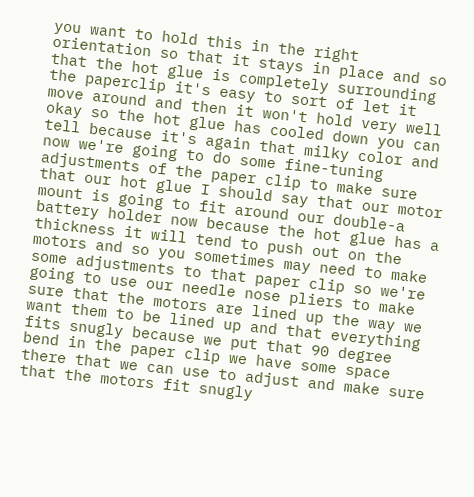you want to hold this in the right orientation so that it stays in place and so that the hot glue is completely surrounding the paperclip it's easy to sort of let it move around and then it won't hold very well okay so the hot glue has cooled down you can tell because it's again that milky color and now we're going to do some fine-tuning adjustments of the paper clip to make sure that our hot glue I should say that our motor mount is going to fit around our double-a battery holder now because the hot glue has a thickness it will tend to push out on the motors and so you sometimes may need to make some adjustments to that paper clip so we're going to use our needle nose pliers to make sure that the motors are lined up the way we want them to be lined up and that everything fits snugly because we put that 90 degree bend in the paper clip we have some space there that we can use to adjust and make sure that the motors fit snugly